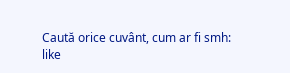Caută orice cuvânt, cum ar fi smh:
like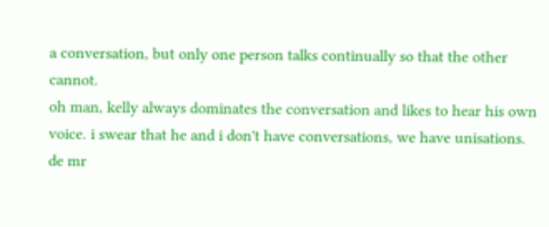a conversation, but only one person talks continually so that the other cannot.
oh man, kelly always dominates the conversation and likes to hear his own voice. i swear that he and i don't have conversations, we have unisations.
de mr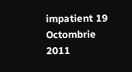impatient 19 Octombrie 2011